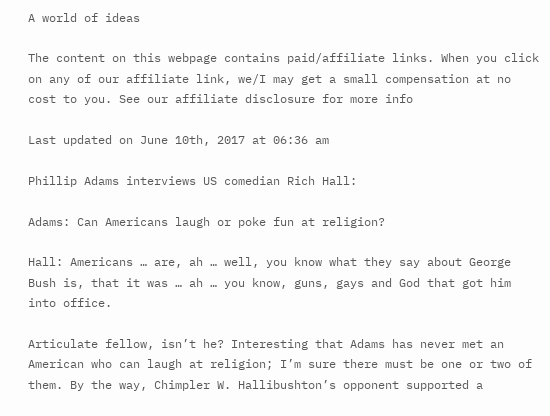A world of ideas

The content on this webpage contains paid/affiliate links. When you click on any of our affiliate link, we/I may get a small compensation at no cost to you. See our affiliate disclosure for more info

Last updated on June 10th, 2017 at 06:36 am

Phillip Adams interviews US comedian Rich Hall:

Adams: Can Americans laugh or poke fun at religion?

Hall: Americans … are, ah … well, you know what they say about George Bush is, that it was … ah … you know, guns, gays and God that got him into office.

Articulate fellow, isn’t he? Interesting that Adams has never met an American who can laugh at religion; I’m sure there must be one or two of them. By the way, Chimpler W. Hallibushton’s opponent supported a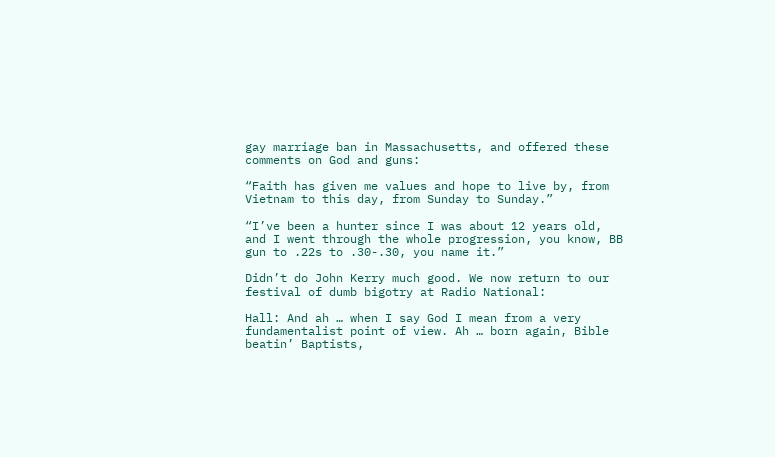gay marriage ban in Massachusetts, and offered these comments on God and guns:

“Faith has given me values and hope to live by, from Vietnam to this day, from Sunday to Sunday.”

“I’ve been a hunter since I was about 12 years old, and I went through the whole progression, you know, BB gun to .22s to .30-.30, you name it.”

Didn’t do John Kerry much good. We now return to our festival of dumb bigotry at Radio National:

Hall: And ah … when I say God I mean from a very fundamentalist point of view. Ah … born again, Bible beatin’ Baptists,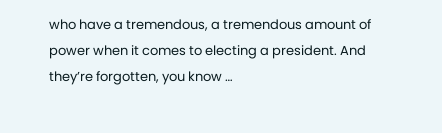who have a tremendous, a tremendous amount of power when it comes to electing a president. And they’re forgotten, you know …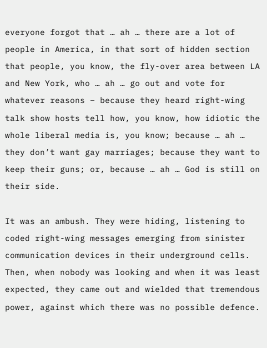everyone forgot that … ah … there are a lot of people in America, in that sort of hidden section that people, you know, the fly-over area between LA and New York, who … ah … go out and vote for whatever reasons – because they heard right-wing talk show hosts tell how, you know, how idiotic the whole liberal media is, you know; because … ah … they don’t want gay marriages; because they want to keep their guns; or, because … ah … God is still on their side.

It was an ambush. They were hiding, listening to coded right-wing messages emerging from sinister communication devices in their underground cells. Then, when nobody was looking and when it was least expected, they came out and wielded that tremendous power, against which there was no possible defence.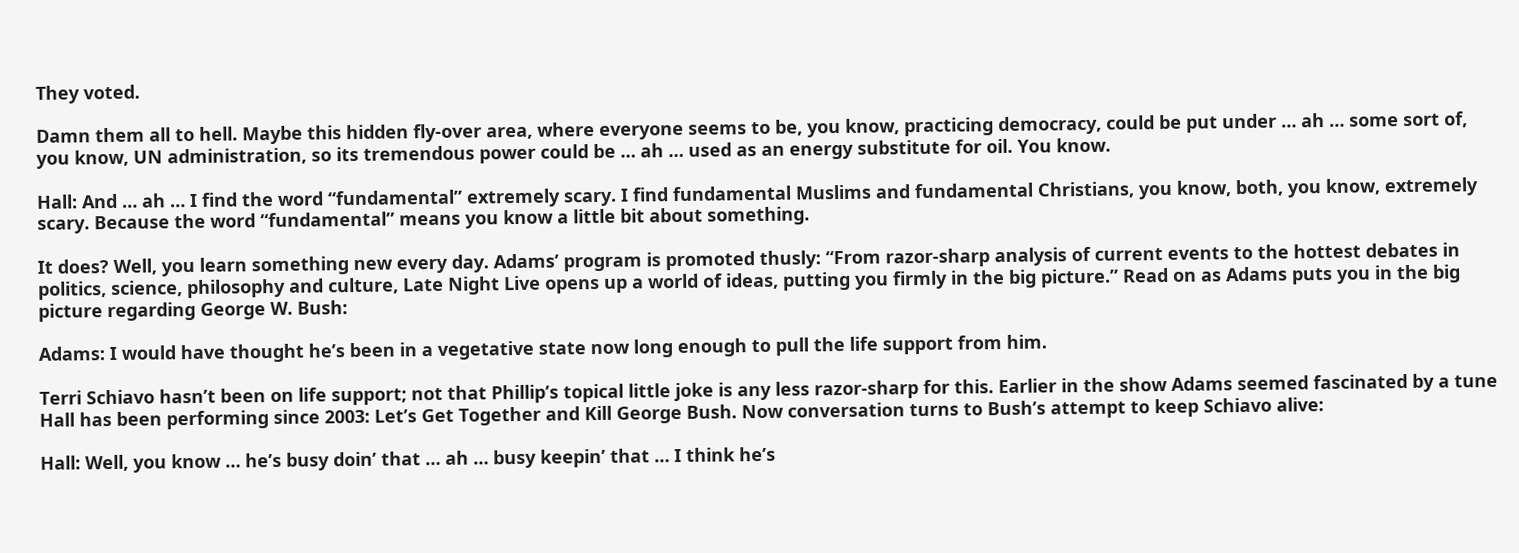They voted.

Damn them all to hell. Maybe this hidden fly-over area, where everyone seems to be, you know, practicing democracy, could be put under … ah … some sort of, you know, UN administration, so its tremendous power could be … ah … used as an energy substitute for oil. You know.

Hall: And … ah … I find the word “fundamental” extremely scary. I find fundamental Muslims and fundamental Christians, you know, both, you know, extremely scary. Because the word “fundamental” means you know a little bit about something.

It does? Well, you learn something new every day. Adams’ program is promoted thusly: “From razor-sharp analysis of current events to the hottest debates in politics, science, philosophy and culture, Late Night Live opens up a world of ideas, putting you firmly in the big picture.” Read on as Adams puts you in the big picture regarding George W. Bush:

Adams: I would have thought he’s been in a vegetative state now long enough to pull the life support from him.

Terri Schiavo hasn’t been on life support; not that Phillip’s topical little joke is any less razor-sharp for this. Earlier in the show Adams seemed fascinated by a tune Hall has been performing since 2003: Let’s Get Together and Kill George Bush. Now conversation turns to Bush’s attempt to keep Schiavo alive:

Hall: Well, you know … he’s busy doin’ that … ah … busy keepin’ that … I think he’s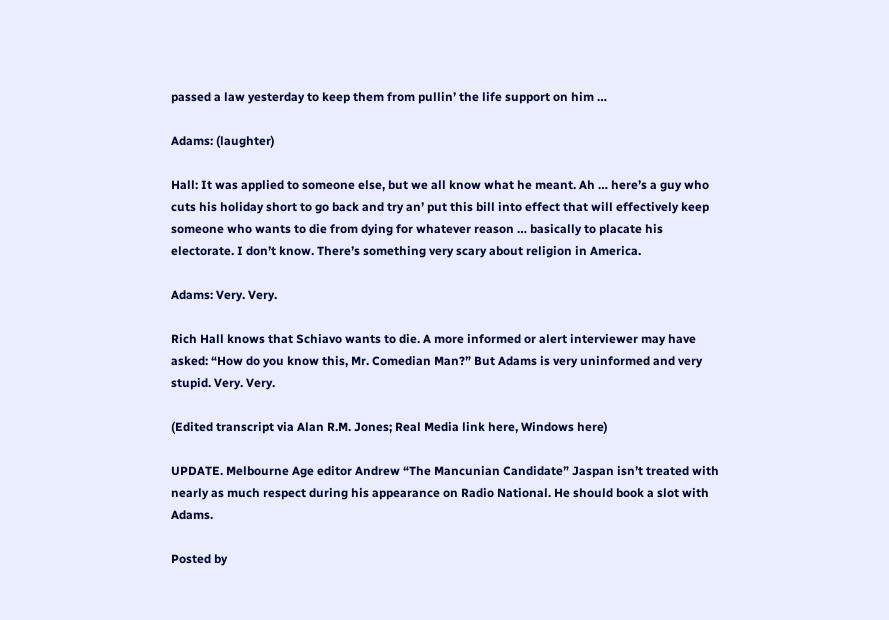passed a law yesterday to keep them from pullin’ the life support on him …

Adams: (laughter)

Hall: It was applied to someone else, but we all know what he meant. Ah … here’s a guy who cuts his holiday short to go back and try an’ put this bill into effect that will effectively keep someone who wants to die from dying for whatever reason … basically to placate his electorate. I don’t know. There’s something very scary about religion in America.

Adams: Very. Very.

Rich Hall knows that Schiavo wants to die. A more informed or alert interviewer may have asked: “How do you know this, Mr. Comedian Man?” But Adams is very uninformed and very stupid. Very. Very.

(Edited transcript via Alan R.M. Jones; Real Media link here, Windows here)

UPDATE. Melbourne Age editor Andrew “The Mancunian Candidate” Jaspan isn’t treated with nearly as much respect during his appearance on Radio National. He should book a slot with Adams.

Posted by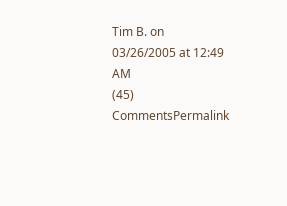Tim B. on 03/26/2005 at 12:49 AM
(45) CommentsPermalink